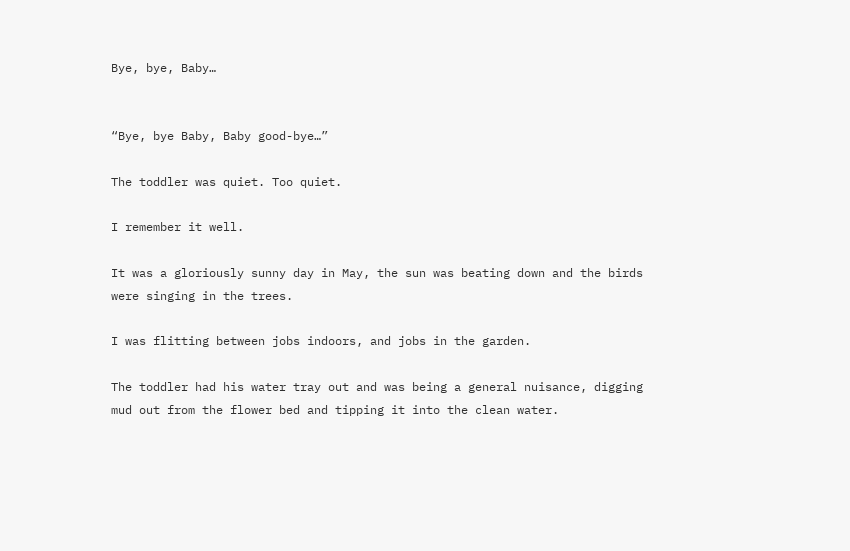Bye, bye, Baby…


“Bye, bye Baby, Baby good-bye…”

The toddler was quiet. Too quiet.

I remember it well.

It was a gloriously sunny day in May, the sun was beating down and the birds were singing in the trees.

I was flitting between jobs indoors, and jobs in the garden.

The toddler had his water tray out and was being a general nuisance, digging mud out from the flower bed and tipping it into the clean water.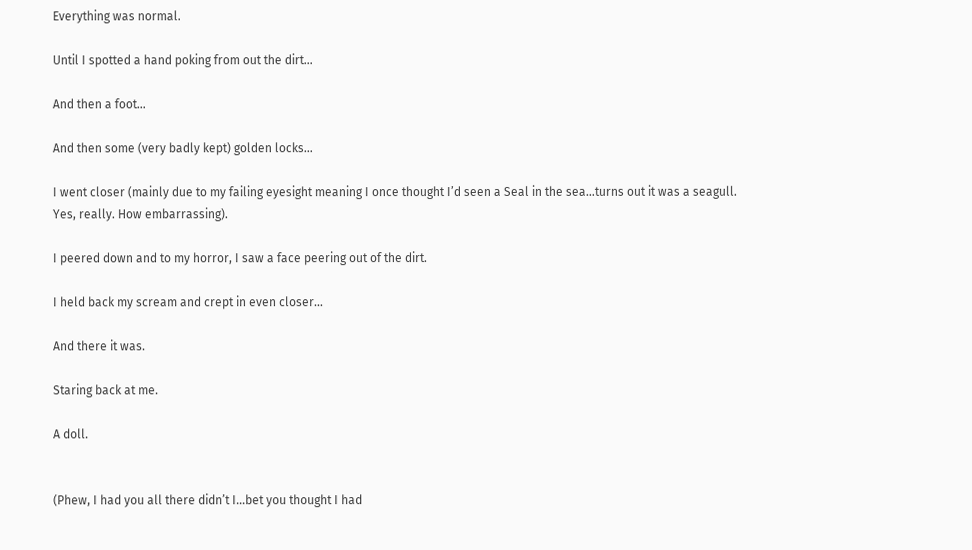Everything was normal.

Until I spotted a hand poking from out the dirt…

And then a foot…

And then some (very badly kept) golden locks…

I went closer (mainly due to my failing eyesight meaning I once thought I’d seen a Seal in the sea…turns out it was a seagull. Yes, really. How embarrassing).

I peered down and to my horror, I saw a face peering out of the dirt.

I held back my scream and crept in even closer…

And there it was.

Staring back at me.

A doll.


(Phew, I had you all there didn’t I…bet you thought I had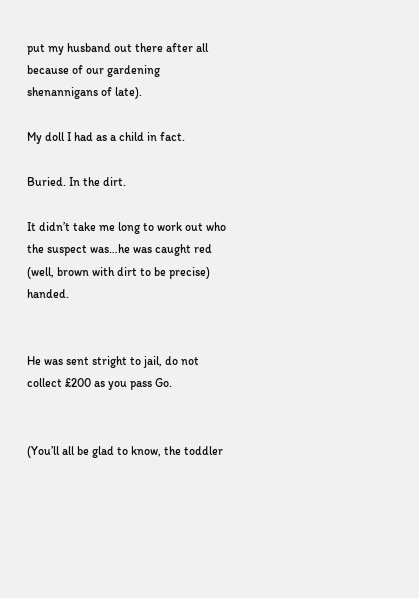put my husband out there after all because of our gardening shenannigans of late).

My doll I had as a child in fact.

Buried. In the dirt.

It didn’t take me long to work out who the suspect was…he was caught red (well, brown with dirt to be precise) handed.


He was sent stright to jail, do not collect £200 as you pass Go.


(You’ll all be glad to know, the toddler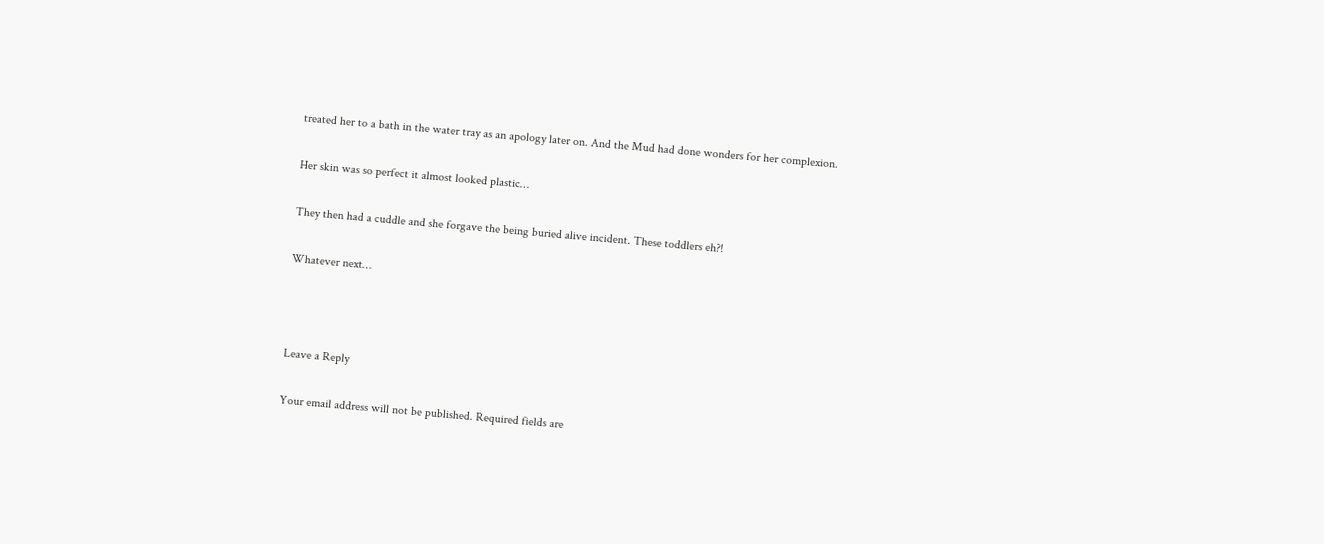treated her to a bath in the water tray as an apology later on. And the Mud had done wonders for her complexion.

Her skin was so perfect it almost looked plastic…

They then had a cuddle and she forgave the being buried alive incident. These toddlers eh?!

Whatever next…



Leave a Reply

Your email address will not be published. Required fields are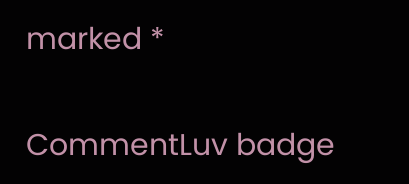marked *

CommentLuv badge